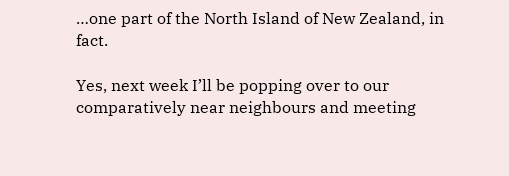…one part of the North Island of New Zealand, in fact.

Yes, next week I’ll be popping over to our comparatively near neighbours and meeting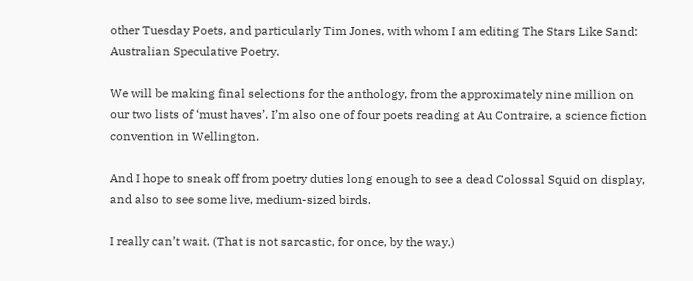other Tuesday Poets, and particularly Tim Jones, with whom I am editing The Stars Like Sand: Australian Speculative Poetry.

We will be making final selections for the anthology, from the approximately nine million on our two lists of ‘must haves’. I’m also one of four poets reading at Au Contraire, a science fiction convention in Wellington.

And I hope to sneak off from poetry duties long enough to see a dead Colossal Squid on display, and also to see some live, medium-sized birds.

I really can’t wait. (That is not sarcastic, for once, by the way.)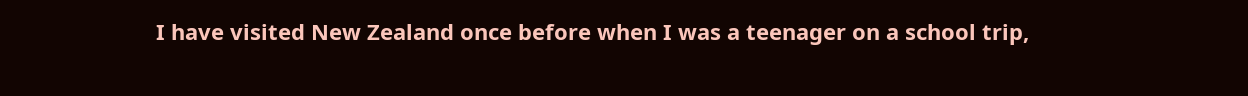I have visited New Zealand once before when I was a teenager on a school trip,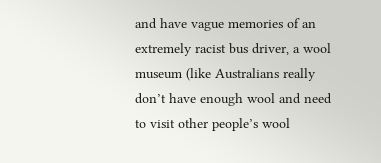and have vague memories of an extremely racist bus driver, a wool museum (like Australians really don’t have enough wool and need to visit other people’s wool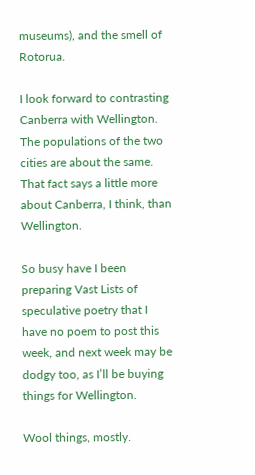museums), and the smell of Rotorua.

I look forward to contrasting Canberra with Wellington. The populations of the two cities are about the same. That fact says a little more about Canberra, I think, than Wellington.

So busy have I been preparing Vast Lists of speculative poetry that I have no poem to post this week, and next week may be dodgy too, as I’ll be buying things for Wellington.

Wool things, mostly.